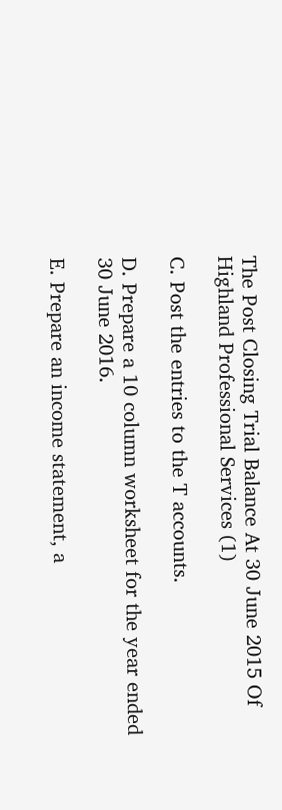The Post Closing Trial Balance At 30 June 2015 Of Highland Professional Services (1)

C. Post the entries to the T accounts.

D. Prepare a 10 column worksheet for the year ended 30 June 2016.

E. Prepare an income statement, a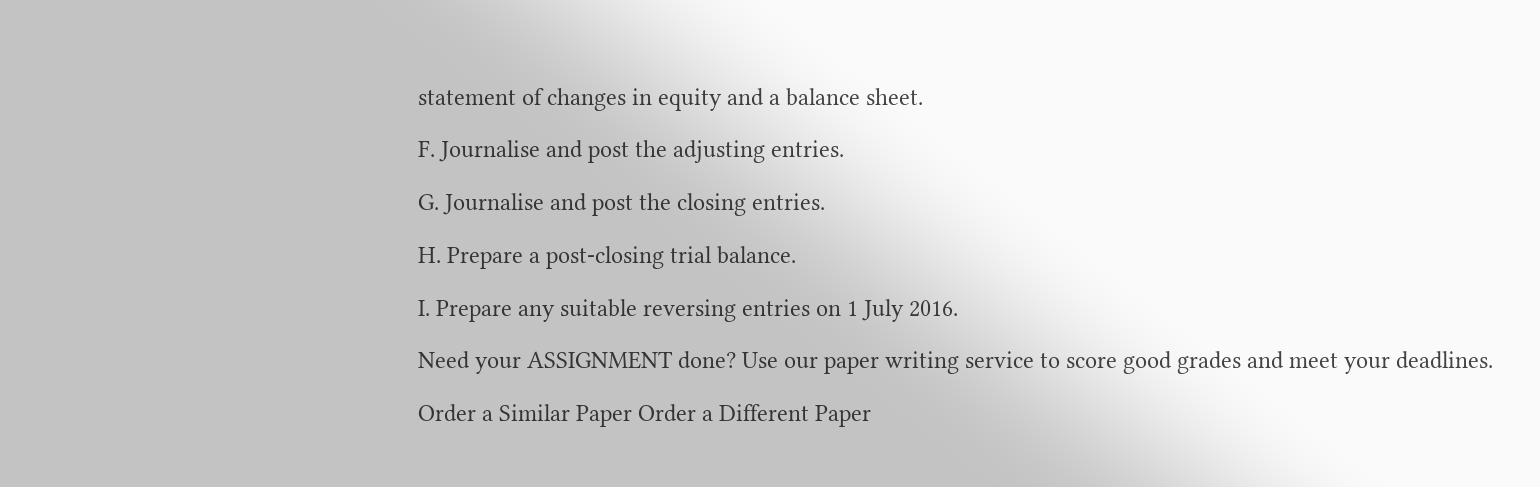statement of changes in equity and a balance sheet.

F. Journalise and post the adjusting entries.

G. Journalise and post the closing entries.

H. Prepare a post-closing trial balance.

I. Prepare any suitable reversing entries on 1 July 2016.

Need your ASSIGNMENT done? Use our paper writing service to score good grades and meet your deadlines.

Order a Similar Paper Order a Different Paper